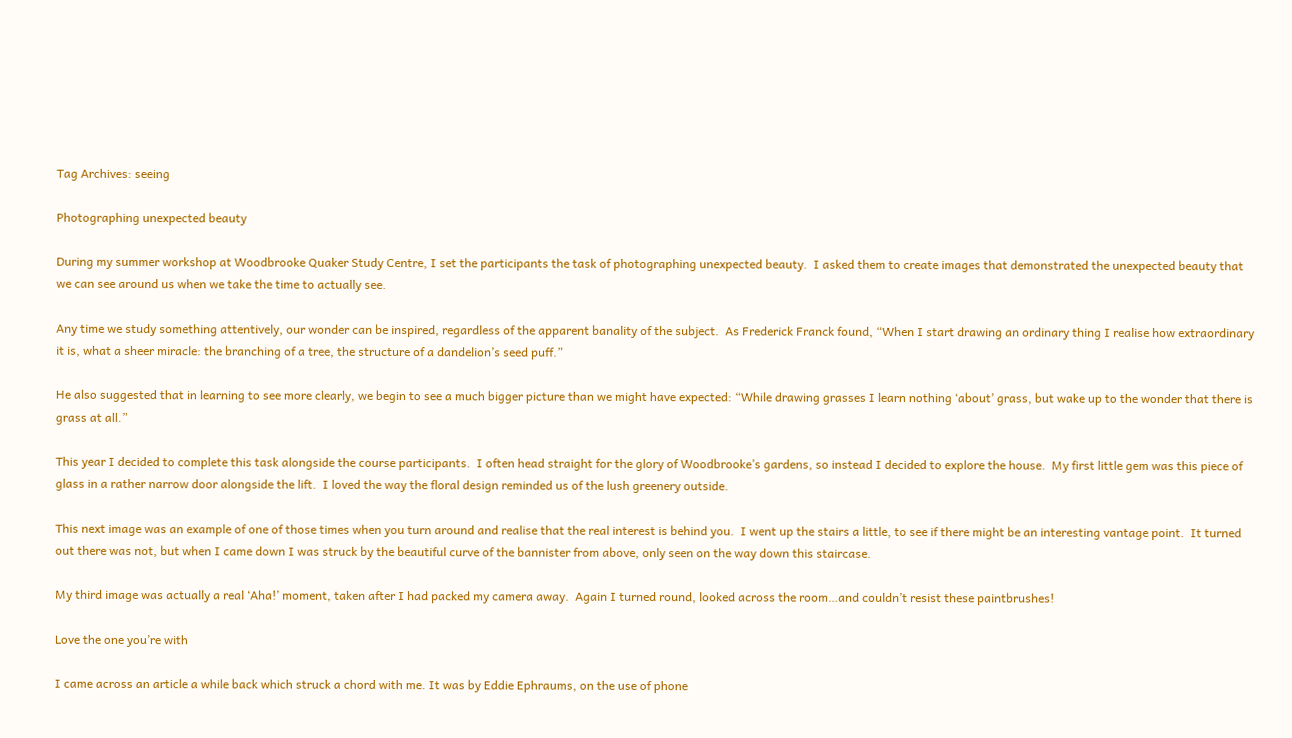Tag Archives: seeing

Photographing unexpected beauty

During my summer workshop at Woodbrooke Quaker Study Centre, I set the participants the task of photographing unexpected beauty.  I asked them to create images that demonstrated the unexpected beauty that we can see around us when we take the time to actually see.

Any time we study something attentively, our wonder can be inspired, regardless of the apparent banality of the subject.  As Frederick Franck found, “When I start drawing an ordinary thing I realise how extraordinary it is, what a sheer miracle: the branching of a tree, the structure of a dandelion’s seed puff.”

He also suggested that in learning to see more clearly, we begin to see a much bigger picture than we might have expected: “While drawing grasses I learn nothing ‘about’ grass, but wake up to the wonder that there is grass at all.”

This year I decided to complete this task alongside the course participants.  I often head straight for the glory of Woodbrooke’s gardens, so instead I decided to explore the house.  My first little gem was this piece of glass in a rather narrow door alongside the lift.  I loved the way the floral design reminded us of the lush greenery outside.

This next image was an example of one of those times when you turn around and realise that the real interest is behind you.  I went up the stairs a little, to see if there might be an interesting vantage point.  It turned out there was not, but when I came down I was struck by the beautiful curve of the bannister from above, only seen on the way down this staircase.

My third image was actually a real ‘Aha!’ moment, taken after I had packed my camera away.  Again I turned round, looked across the room…and couldn’t resist these paintbrushes!

Love the one you’re with

I came across an article a while back which struck a chord with me. It was by Eddie Ephraums, on the use of phone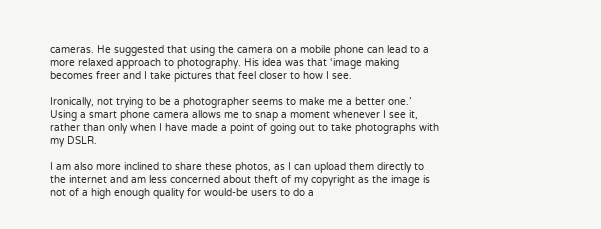cameras. He suggested that using the camera on a mobile phone can lead to a more relaxed approach to photography. His idea was that ‘image making becomes freer and I take pictures that feel closer to how I see.

Ironically, not trying to be a photographer seems to make me a better one.’  Using a smart phone camera allows me to snap a moment whenever I see it, rather than only when I have made a point of going out to take photographs with my DSLR.

I am also more inclined to share these photos, as I can upload them directly to the internet and am less concerned about theft of my copyright as the image is not of a high enough quality for would-be users to do a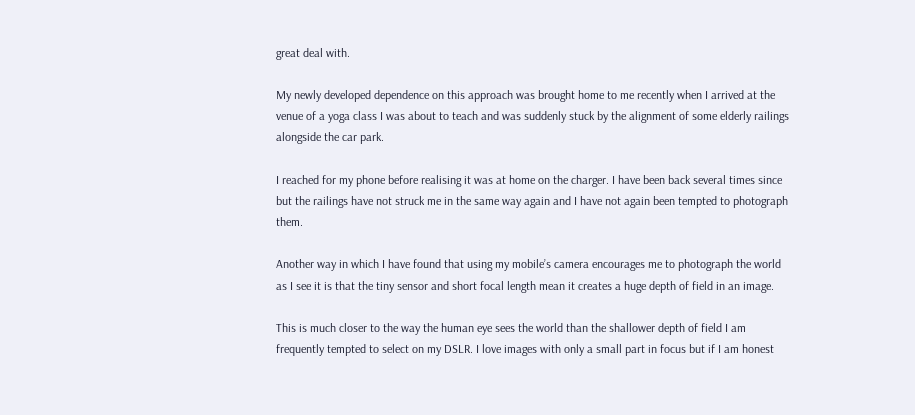great deal with.

My newly developed dependence on this approach was brought home to me recently when I arrived at the venue of a yoga class I was about to teach and was suddenly stuck by the alignment of some elderly railings alongside the car park.

I reached for my phone before realising it was at home on the charger. I have been back several times since but the railings have not struck me in the same way again and I have not again been tempted to photograph them.

Another way in which I have found that using my mobile’s camera encourages me to photograph the world as I see it is that the tiny sensor and short focal length mean it creates a huge depth of field in an image.

This is much closer to the way the human eye sees the world than the shallower depth of field I am frequently tempted to select on my DSLR. I love images with only a small part in focus but if I am honest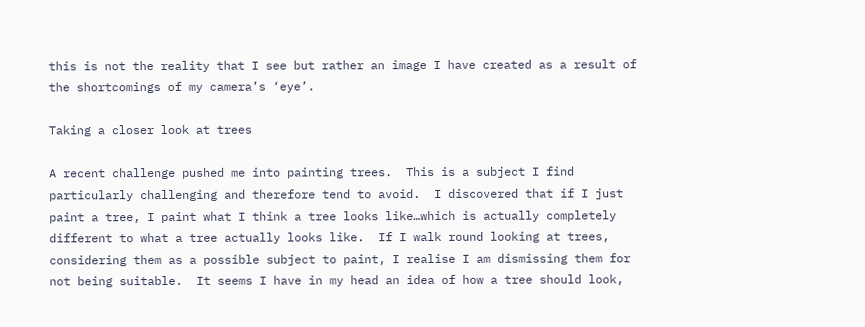this is not the reality that I see but rather an image I have created as a result of the shortcomings of my camera’s ‘eye’.

Taking a closer look at trees

A recent challenge pushed me into painting trees.  This is a subject I find particularly challenging and therefore tend to avoid.  I discovered that if I just paint a tree, I paint what I think a tree looks like…which is actually completely different to what a tree actually looks like.  If I walk round looking at trees, considering them as a possible subject to paint, I realise I am dismissing them for not being suitable.  It seems I have in my head an idea of how a tree should look,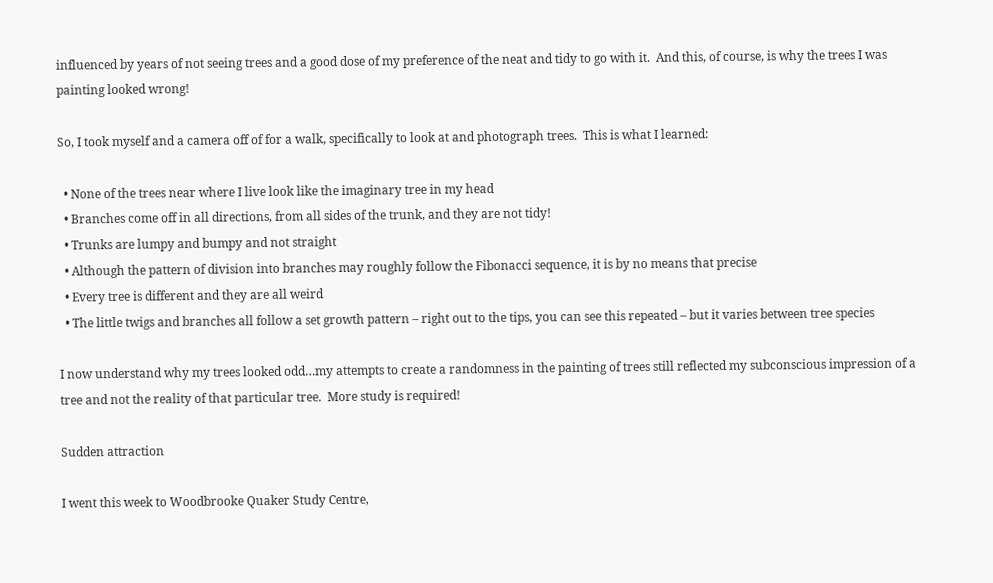influenced by years of not seeing trees and a good dose of my preference of the neat and tidy to go with it.  And this, of course, is why the trees I was painting looked wrong!

So, I took myself and a camera off of for a walk, specifically to look at and photograph trees.  This is what I learned:

  • None of the trees near where I live look like the imaginary tree in my head
  • Branches come off in all directions, from all sides of the trunk, and they are not tidy!
  • Trunks are lumpy and bumpy and not straight
  • Although the pattern of division into branches may roughly follow the Fibonacci sequence, it is by no means that precise
  • Every tree is different and they are all weird
  • The little twigs and branches all follow a set growth pattern – right out to the tips, you can see this repeated – but it varies between tree species

I now understand why my trees looked odd…my attempts to create a randomness in the painting of trees still reflected my subconscious impression of a tree and not the reality of that particular tree.  More study is required!

Sudden attraction

I went this week to Woodbrooke Quaker Study Centre,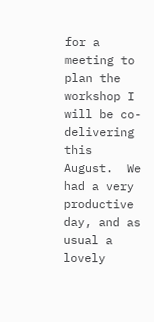for a meeting to plan the workshop I will be co-delivering this August.  We had a very productive day, and as usual a lovely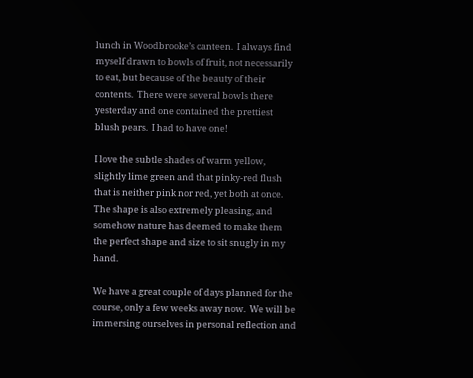lunch in Woodbrooke’s canteen.  I always find myself drawn to bowls of fruit, not necessarily to eat, but because of the beauty of their contents.  There were several bowls there yesterday and one contained the prettiest blush pears.  I had to have one!

I love the subtle shades of warm yellow, slightly lime green and that pinky-red flush that is neither pink nor red, yet both at once.  The shape is also extremely pleasing, and somehow nature has deemed to make them the perfect shape and size to sit snugly in my hand.

We have a great couple of days planned for the course, only a few weeks away now.  We will be immersing ourselves in personal reflection and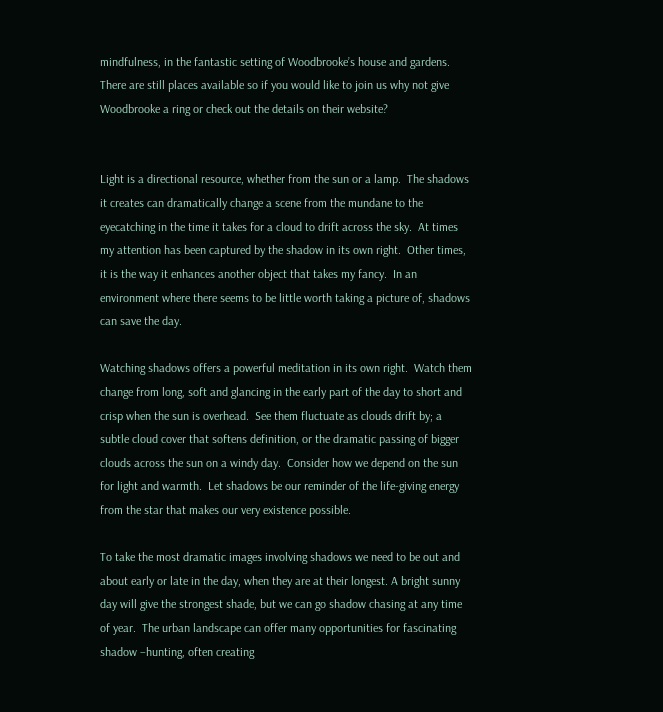mindfulness, in the fantastic setting of Woodbrooke’s house and gardens.  There are still places available so if you would like to join us why not give Woodbrooke a ring or check out the details on their website?


Light is a directional resource, whether from the sun or a lamp.  The shadows it creates can dramatically change a scene from the mundane to the eyecatching in the time it takes for a cloud to drift across the sky.  At times my attention has been captured by the shadow in its own right.  Other times, it is the way it enhances another object that takes my fancy.  In an environment where there seems to be little worth taking a picture of, shadows can save the day.

Watching shadows offers a powerful meditation in its own right.  Watch them change from long, soft and glancing in the early part of the day to short and crisp when the sun is overhead.  See them fluctuate as clouds drift by; a subtle cloud cover that softens definition, or the dramatic passing of bigger clouds across the sun on a windy day.  Consider how we depend on the sun for light and warmth.  Let shadows be our reminder of the life-giving energy from the star that makes our very existence possible.

To take the most dramatic images involving shadows we need to be out and about early or late in the day, when they are at their longest. A bright sunny day will give the strongest shade, but we can go shadow chasing at any time of year.  The urban landscape can offer many opportunities for fascinating shadow –hunting, often creating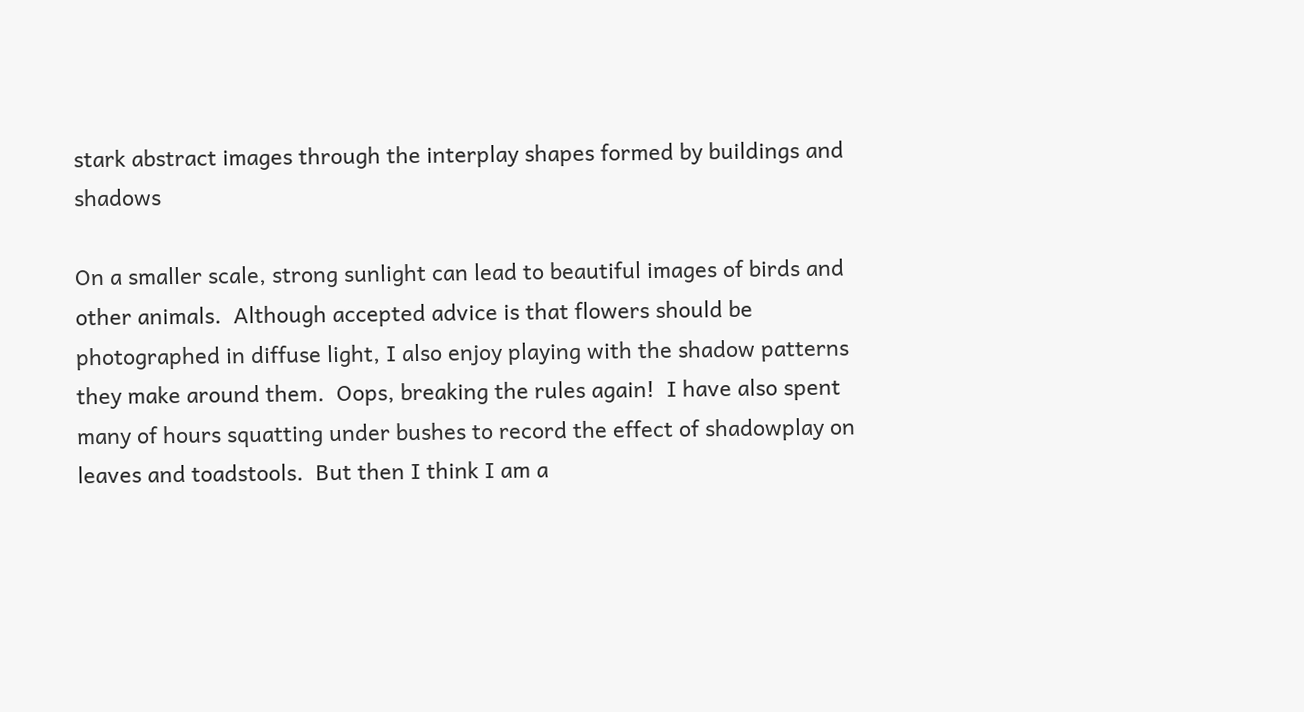stark abstract images through the interplay shapes formed by buildings and shadows

On a smaller scale, strong sunlight can lead to beautiful images of birds and other animals.  Although accepted advice is that flowers should be photographed in diffuse light, I also enjoy playing with the shadow patterns they make around them.  Oops, breaking the rules again!  I have also spent many of hours squatting under bushes to record the effect of shadowplay on leaves and toadstools.  But then I think I am a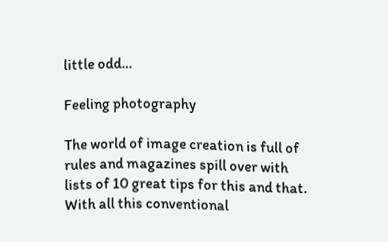little odd…

Feeling photography

The world of image creation is full of rules and magazines spill over with lists of 10 great tips for this and that.  With all this conventional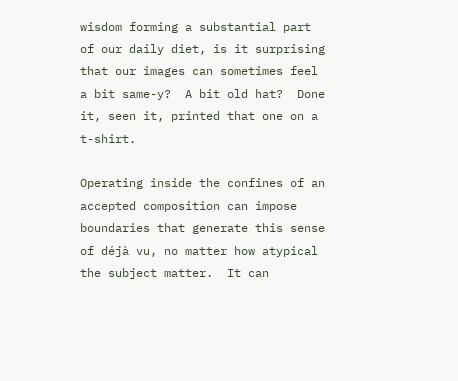wisdom forming a substantial part of our daily diet, is it surprising that our images can sometimes feel a bit same-y?  A bit old hat?  Done it, seen it, printed that one on a t-shirt.

Operating inside the confines of an accepted composition can impose boundaries that generate this sense of déjà vu, no matter how atypical the subject matter.  It can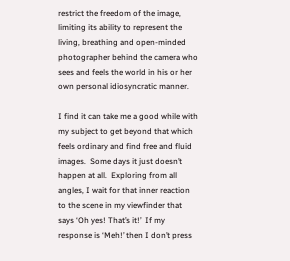restrict the freedom of the image, limiting its ability to represent the living, breathing and open-minded photographer behind the camera who sees and feels the world in his or her own personal idiosyncratic manner.

I find it can take me a good while with my subject to get beyond that which feels ordinary and find free and fluid images.  Some days it just doesn’t happen at all.  Exploring from all angles, I wait for that inner reaction to the scene in my viewfinder that says ‘Oh yes! That’s it!’  If my response is ‘Meh!’ then I don’t press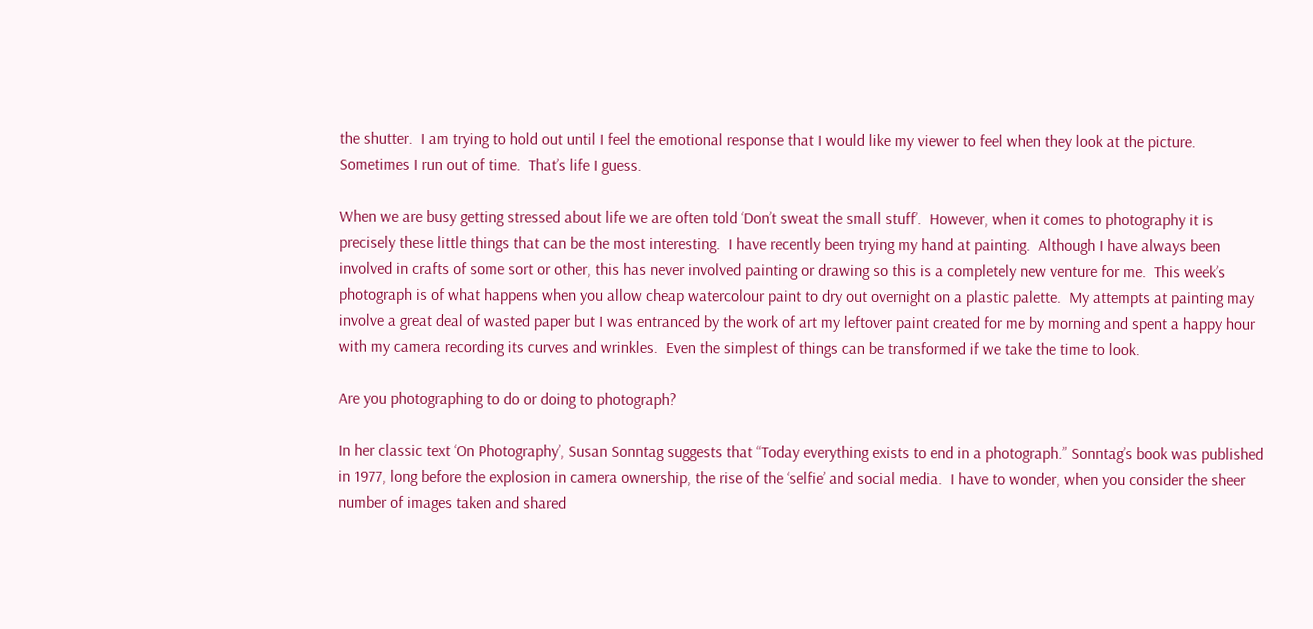the shutter.  I am trying to hold out until I feel the emotional response that I would like my viewer to feel when they look at the picture.  Sometimes I run out of time.  That’s life I guess.

When we are busy getting stressed about life we are often told ‘Don’t sweat the small stuff’.  However, when it comes to photography it is precisely these little things that can be the most interesting.  I have recently been trying my hand at painting.  Although I have always been involved in crafts of some sort or other, this has never involved painting or drawing so this is a completely new venture for me.  This week’s photograph is of what happens when you allow cheap watercolour paint to dry out overnight on a plastic palette.  My attempts at painting may involve a great deal of wasted paper but I was entranced by the work of art my leftover paint created for me by morning and spent a happy hour with my camera recording its curves and wrinkles.  Even the simplest of things can be transformed if we take the time to look.

Are you photographing to do or doing to photograph?

In her classic text ‘On Photography’, Susan Sonntag suggests that “Today everything exists to end in a photograph.” Sonntag’s book was published in 1977, long before the explosion in camera ownership, the rise of the ‘selfie’ and social media.  I have to wonder, when you consider the sheer number of images taken and shared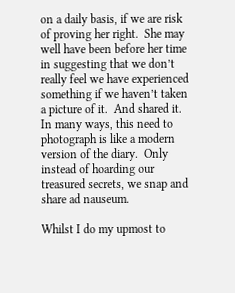on a daily basis, if we are risk of proving her right.  She may well have been before her time in suggesting that we don’t really feel we have experienced something if we haven’t taken a picture of it.  And shared it.  In many ways, this need to photograph is like a modern version of the diary.  Only instead of hoarding our treasured secrets, we snap and share ad nauseum.

Whilst I do my upmost to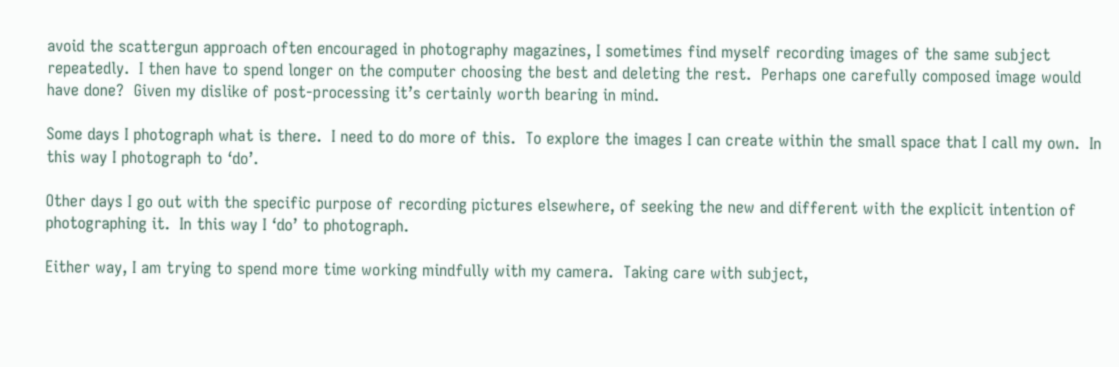avoid the scattergun approach often encouraged in photography magazines, I sometimes find myself recording images of the same subject repeatedly.  I then have to spend longer on the computer choosing the best and deleting the rest.  Perhaps one carefully composed image would have done?  Given my dislike of post-processing it’s certainly worth bearing in mind.

Some days I photograph what is there.  I need to do more of this.  To explore the images I can create within the small space that I call my own.  In this way I photograph to ‘do’.

Other days I go out with the specific purpose of recording pictures elsewhere, of seeking the new and different with the explicit intention of photographing it.  In this way I ‘do’ to photograph.

Either way, I am trying to spend more time working mindfully with my camera.  Taking care with subject,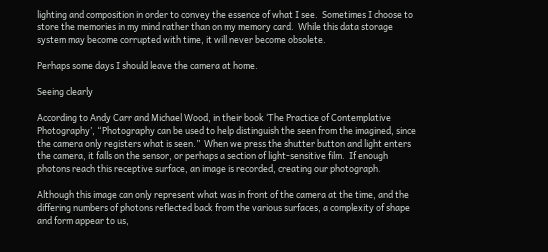lighting and composition in order to convey the essence of what I see.  Sometimes I choose to store the memories in my mind rather than on my memory card.  While this data storage system may become corrupted with time, it will never become obsolete.

Perhaps some days I should leave the camera at home.

Seeing clearly

According to Andy Carr and Michael Wood, in their book ‘The Practice of Contemplative Photography’, “Photography can be used to help distinguish the seen from the imagined, since the camera only registers what is seen.”  When we press the shutter button and light enters the camera, it falls on the sensor, or perhaps a section of light-sensitive film.  If enough photons reach this receptive surface, an image is recorded, creating our photograph.

Although this image can only represent what was in front of the camera at the time, and the differing numbers of photons reflected back from the various surfaces, a complexity of shape and form appear to us,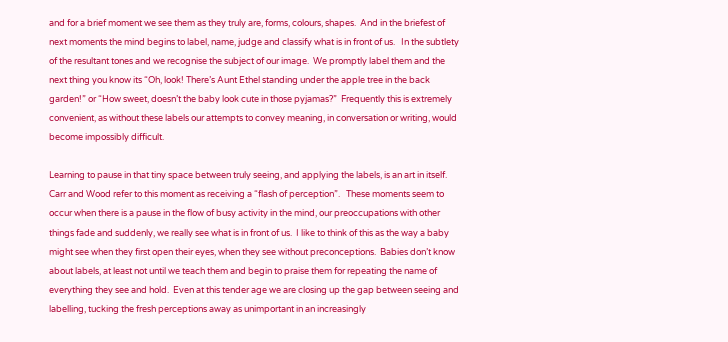and for a brief moment we see them as they truly are, forms, colours, shapes.  And in the briefest of next moments the mind begins to label, name, judge and classify what is in front of us.   In the subtlety of the resultant tones and we recognise the subject of our image.  We promptly label them and the next thing you know its “Oh, look! There’s Aunt Ethel standing under the apple tree in the back garden!” or “How sweet, doesn’t the baby look cute in those pyjamas?”  Frequently this is extremely convenient, as without these labels our attempts to convey meaning, in conversation or writing, would become impossibly difficult.

Learning to pause in that tiny space between truly seeing, and applying the labels, is an art in itself.  Carr and Wood refer to this moment as receiving a “flash of perception”.   These moments seem to occur when there is a pause in the flow of busy activity in the mind, our preoccupations with other things fade and suddenly, we really see what is in front of us.  I like to think of this as the way a baby might see when they first open their eyes, when they see without preconceptions.  Babies don’t know about labels, at least not until we teach them and begin to praise them for repeating the name of everything they see and hold.  Even at this tender age we are closing up the gap between seeing and labelling, tucking the fresh perceptions away as unimportant in an increasingly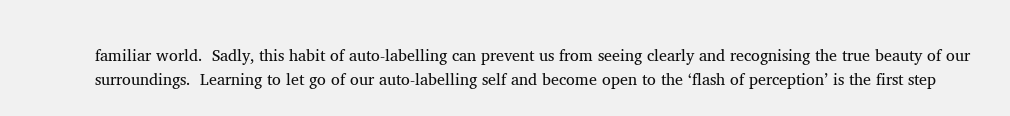familiar world.  Sadly, this habit of auto-labelling can prevent us from seeing clearly and recognising the true beauty of our surroundings.  Learning to let go of our auto-labelling self and become open to the ‘flash of perception’ is the first step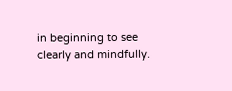in beginning to see clearly and mindfully.